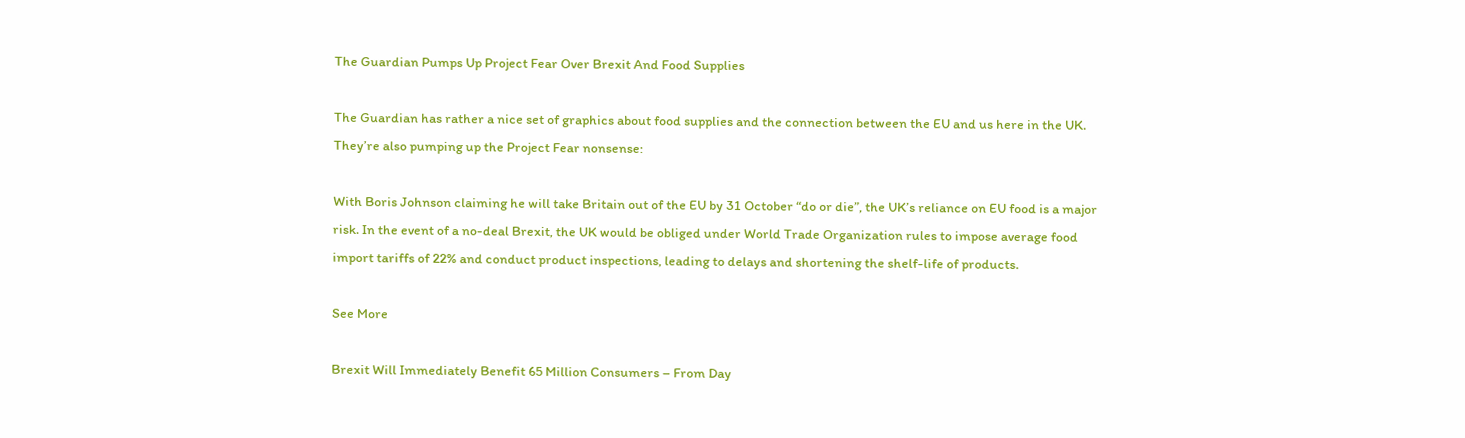The Guardian Pumps Up Project Fear Over Brexit And Food Supplies

The Guardian has rather a nice set of graphics about food supplies and the connection between the EU and us here in the UK. They’re also pumping up the Project Fear nonsense:

With Boris Johnson claiming he will take Britain out of the EU by 31 October “do or die”, the UK’s reliance on EU food is a major risk. In the event of a no-deal Brexit, the UK would be obliged under World Trade Organization rules to impose average food import tariffs of 22% and conduct product inspections, leading to delays and shortening the shelf-life of products.

See More

Brexit Will Immediately Benefit 65 Million Consumers – From Day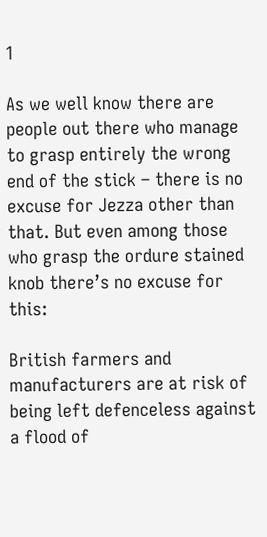1

As we well know there are people out there who manage to grasp entirely the wrong end of the stick – there is no excuse for Jezza other than that. But even among those who grasp the ordure stained knob there’s no excuse for this:

British farmers and manufacturers are at risk of being left defenceless against a flood of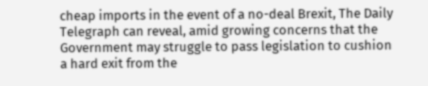cheap imports in the event of a no-deal Brexit, The Daily Telegraph can reveal, amid growing concerns that the Government may struggle to pass legislation to cushion a hard exit from the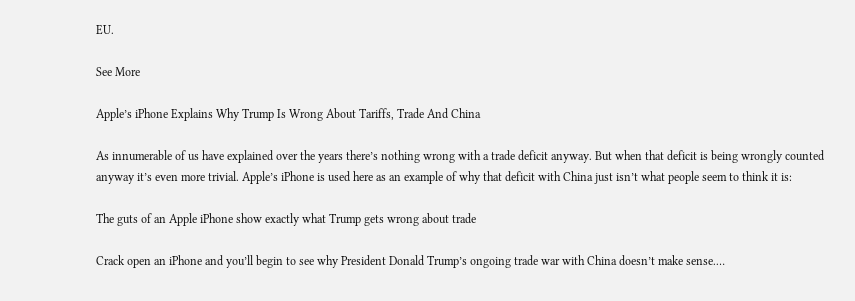EU.

See More

Apple’s iPhone Explains Why Trump Is Wrong About Tariffs, Trade And China

As innumerable of us have explained over the years there’s nothing wrong with a trade deficit anyway. But when that deficit is being wrongly counted anyway it’s even more trivial. Apple’s iPhone is used here as an example of why that deficit with China just isn’t what people seem to think it is:

The guts of an Apple iPhone show exactly what Trump gets wrong about trade

Crack open an iPhone and you’ll begin to see why President Donald Trump’s ongoing trade war with China doesn’t make sense.…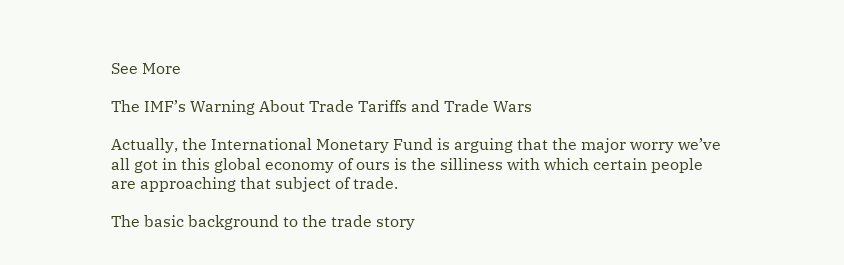See More

The IMF’s Warning About Trade Tariffs and Trade Wars

Actually, the International Monetary Fund is arguing that the major worry we’ve all got in this global economy of ours is the silliness with which certain people are approaching that subject of trade.

The basic background to the trade story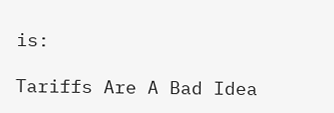is:

Tariffs Are A Bad Idea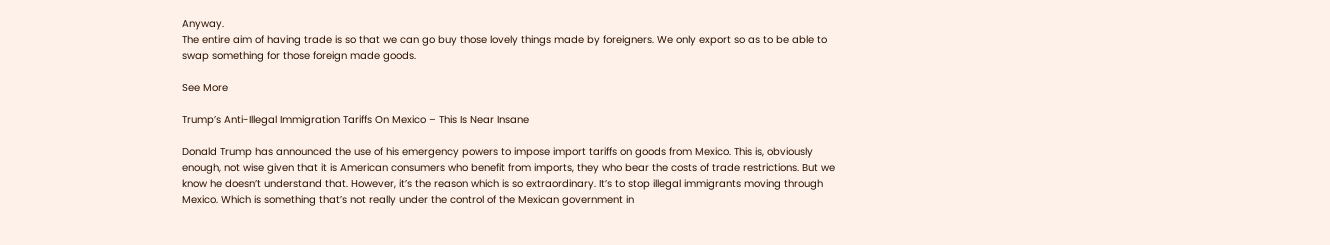Anyway.
The entire aim of having trade is so that we can go buy those lovely things made by foreigners. We only export so as to be able to swap something for those foreign made goods.

See More

Trump’s Anti-Illegal Immigration Tariffs On Mexico – This Is Near Insane

Donald Trump has announced the use of his emergency powers to impose import tariffs on goods from Mexico. This is, obviously enough, not wise given that it is American consumers who benefit from imports, they who bear the costs of trade restrictions. But we know he doesn’t understand that. However, it’s the reason which is so extraordinary. It’s to stop illegal immigrants moving through Mexico. Which is something that’s not really under the control of the Mexican government in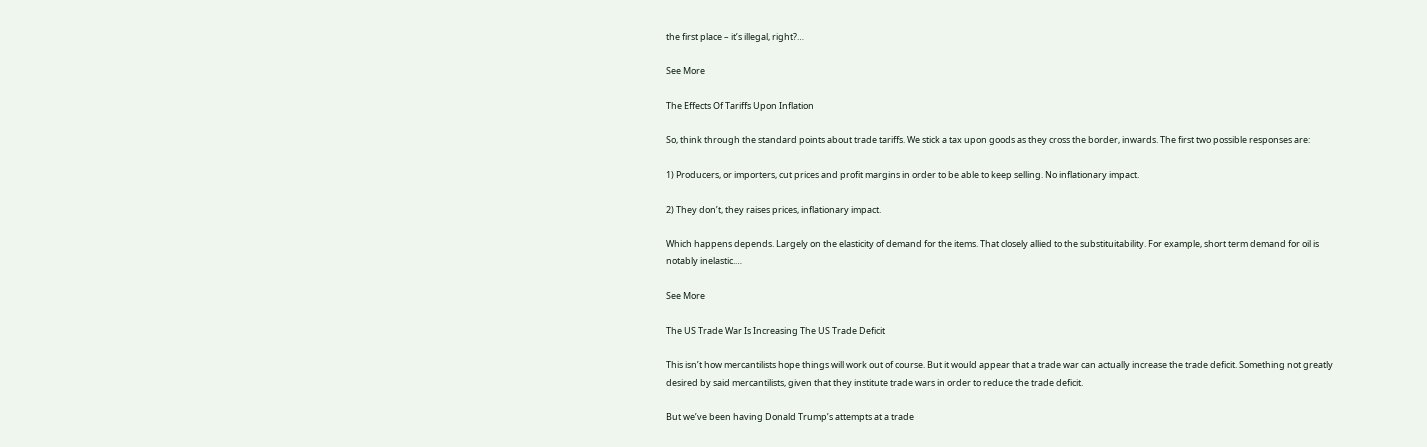the first place – it’s illegal, right?…

See More

The Effects Of Tariffs Upon Inflation

So, think through the standard points about trade tariffs. We stick a tax upon goods as they cross the border, inwards. The first two possible responses are:

1) Producers, or importers, cut prices and profit margins in order to be able to keep selling. No inflationary impact.

2) They don’t, they raises prices, inflationary impact.

Which happens depends. Largely on the elasticity of demand for the items. That closely allied to the substituitability. For example, short term demand for oil is notably inelastic.…

See More

The US Trade War Is Increasing The US Trade Deficit

This isn’t how mercantilists hope things will work out of course. But it would appear that a trade war can actually increase the trade deficit. Something not greatly desired by said mercantilists, given that they institute trade wars in order to reduce the trade deficit.

But we’ve been having Donald Trump’s attempts at a trade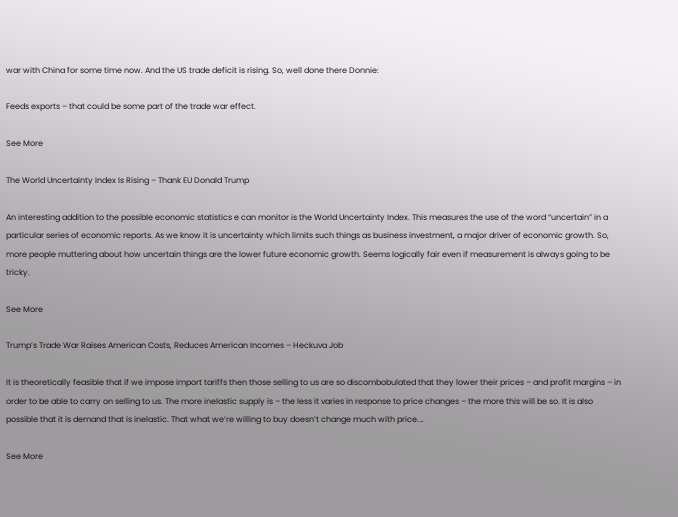war with China for some time now. And the US trade deficit is rising. So, well done there Donnie:

Feeds exports – that could be some part of the trade war effect.

See More

The World Uncertainty Index Is Rising – Thank EU Donald Trump

An interesting addition to the possible economic statistics e can monitor is the World Uncertainty Index. This measures the use of the word “uncertain” in a particular series of economic reports. As we know it is uncertainty which limits such things as business investment, a major driver of economic growth. So, more people muttering about how uncertain things are the lower future economic growth. Seems logically fair even if measurement is always going to be tricky.

See More

Trump’s Trade War Raises American Costs, Reduces American Incomes – Heckuva Job

It is theoretically feasible that if we impose import tariffs then those selling to us are so discombobulated that they lower their prices – and profit margins – in order to be able to carry on selling to us. The more inelastic supply is – the less it varies in response to price changes – the more this will be so. It is also possible that it is demand that is inelastic. That what we’re willing to buy doesn’t change much with price.…

See More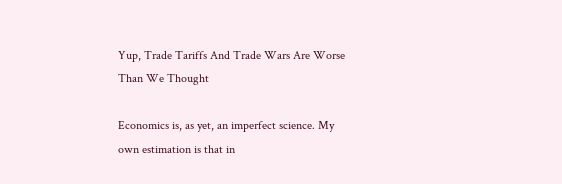Yup, Trade Tariffs And Trade Wars Are Worse Than We Thought

Economics is, as yet, an imperfect science. My own estimation is that in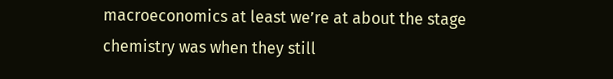macroeconomics at least we’re at about the stage chemistry was when they still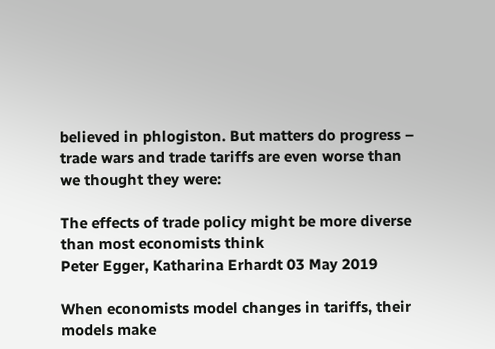believed in phlogiston. But matters do progress – trade wars and trade tariffs are even worse than we thought they were:

The effects of trade policy might be more diverse than most economists think
Peter Egger, Katharina Erhardt 03 May 2019

When economists model changes in tariffs, their models make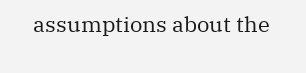assumptions about the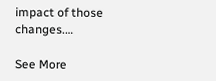impact of those changes.…

See More